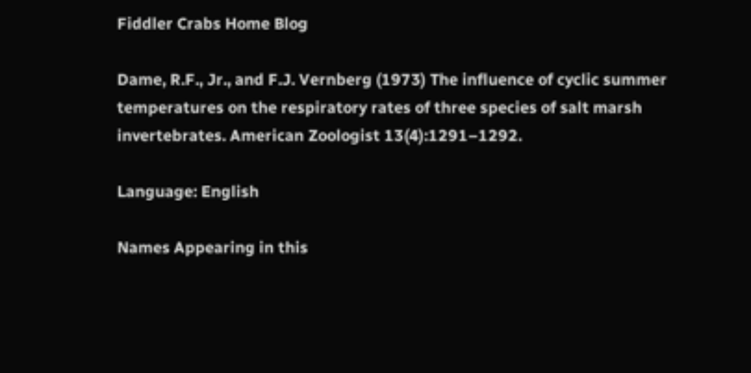Fiddler Crabs Home Blog

Dame, R.F., Jr., and F.J. Vernberg (1973) The influence of cyclic summer temperatures on the respiratory rates of three species of salt marsh invertebrates. American Zoologist 13(4):1291–1292.

Language: English

Names Appearing in this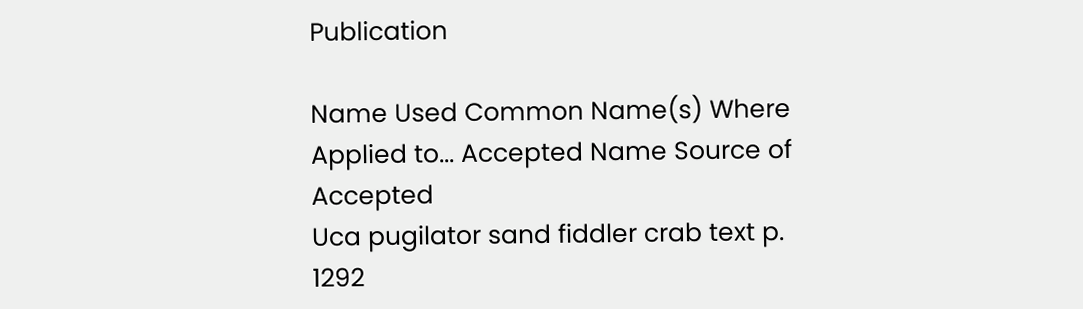Publication

Name Used Common Name(s) Where Applied to... Accepted Name Source of Accepted
Uca pugilator sand fiddler crab text p. 1292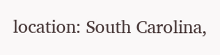location: South Carolina,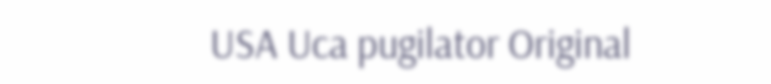USA Uca pugilator Original